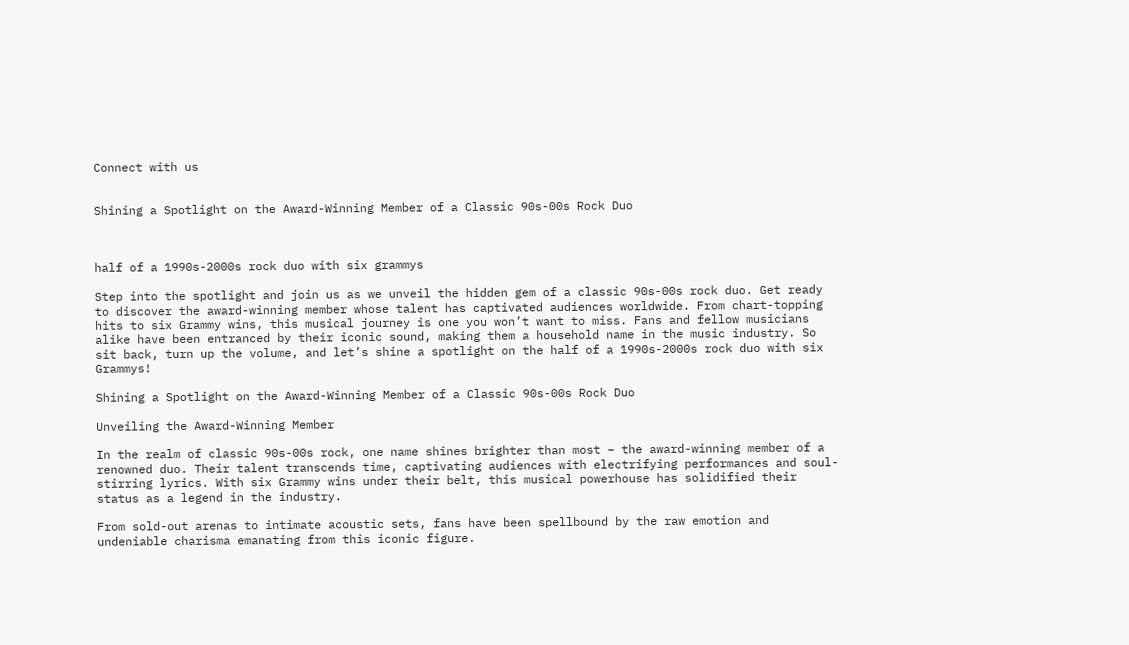Connect with us


Shining a Spotlight on the Award-Winning Member of a Classic 90s-00s Rock Duo



half of a 1990s-2000s rock duo with six grammys

Step into the spotlight and join us as we unveil the hidden gem of a classic 90s-00s rock duo. Get ready to discover the award-winning member whose talent has captivated audiences worldwide. From chart-topping hits to six Grammy wins, this musical journey is one you won’t want to miss. Fans and fellow musicians alike have been entranced by their iconic sound, making them a household name in the music industry. So sit back, turn up the volume, and let’s shine a spotlight on the half of a 1990s-2000s rock duo with six Grammys!

Shining a Spotlight on the Award-Winning Member of a Classic 90s-00s Rock Duo

Unveiling the Award-Winning Member

In the realm of classic 90s-00s rock, one name shines brighter than most – the award-winning member of a renowned duo. Their talent transcends time, captivating audiences with electrifying performances and soul-stirring lyrics. With six Grammy wins under their belt, this musical powerhouse has solidified their status as a legend in the industry.

From sold-out arenas to intimate acoustic sets, fans have been spellbound by the raw emotion and undeniable charisma emanating from this iconic figure.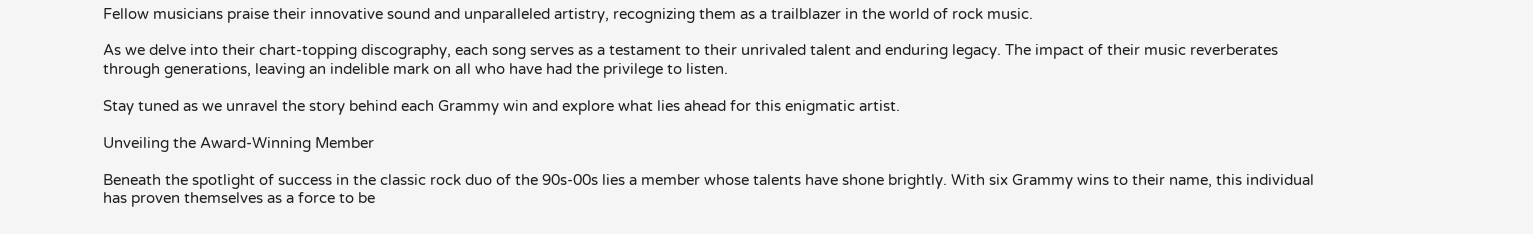Fellow musicians praise their innovative sound and unparalleled artistry, recognizing them as a trailblazer in the world of rock music.

As we delve into their chart-topping discography, each song serves as a testament to their unrivaled talent and enduring legacy. The impact of their music reverberates through generations, leaving an indelible mark on all who have had the privilege to listen.

Stay tuned as we unravel the story behind each Grammy win and explore what lies ahead for this enigmatic artist.

Unveiling the Award-Winning Member

Beneath the spotlight of success in the classic rock duo of the 90s-00s lies a member whose talents have shone brightly. With six Grammy wins to their name, this individual has proven themselves as a force to be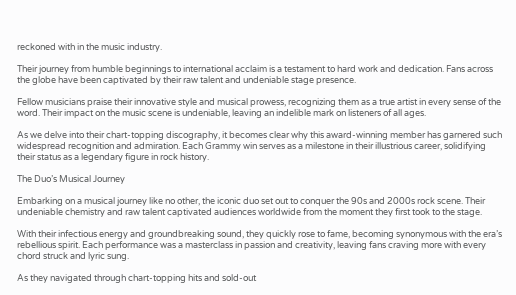reckoned with in the music industry.

Their journey from humble beginnings to international acclaim is a testament to hard work and dedication. Fans across the globe have been captivated by their raw talent and undeniable stage presence.

Fellow musicians praise their innovative style and musical prowess, recognizing them as a true artist in every sense of the word. Their impact on the music scene is undeniable, leaving an indelible mark on listeners of all ages.

As we delve into their chart-topping discography, it becomes clear why this award-winning member has garnered such widespread recognition and admiration. Each Grammy win serves as a milestone in their illustrious career, solidifying their status as a legendary figure in rock history.

The Duo’s Musical Journey

Embarking on a musical journey like no other, the iconic duo set out to conquer the 90s and 2000s rock scene. Their undeniable chemistry and raw talent captivated audiences worldwide from the moment they first took to the stage.

With their infectious energy and groundbreaking sound, they quickly rose to fame, becoming synonymous with the era’s rebellious spirit. Each performance was a masterclass in passion and creativity, leaving fans craving more with every chord struck and lyric sung.

As they navigated through chart-topping hits and sold-out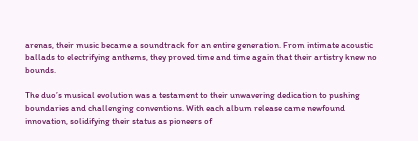arenas, their music became a soundtrack for an entire generation. From intimate acoustic ballads to electrifying anthems, they proved time and time again that their artistry knew no bounds.

The duo’s musical evolution was a testament to their unwavering dedication to pushing boundaries and challenging conventions. With each album release came newfound innovation, solidifying their status as pioneers of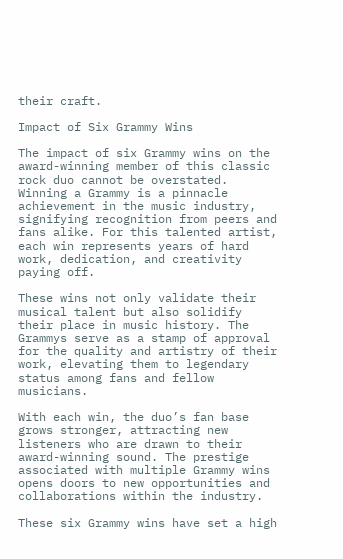their craft.

Impact of Six Grammy Wins

The impact of six Grammy wins on the award-winning member of this classic rock duo cannot be overstated. Winning a Grammy is a pinnacle achievement in the music industry, signifying recognition from peers and fans alike. For this talented artist, each win represents years of hard work, dedication, and creativity paying off.

These wins not only validate their musical talent but also solidify their place in music history. The Grammys serve as a stamp of approval for the quality and artistry of their work, elevating them to legendary status among fans and fellow musicians.

With each win, the duo’s fan base grows stronger, attracting new listeners who are drawn to their award-winning sound. The prestige associated with multiple Grammy wins opens doors to new opportunities and collaborations within the industry.

These six Grammy wins have set a high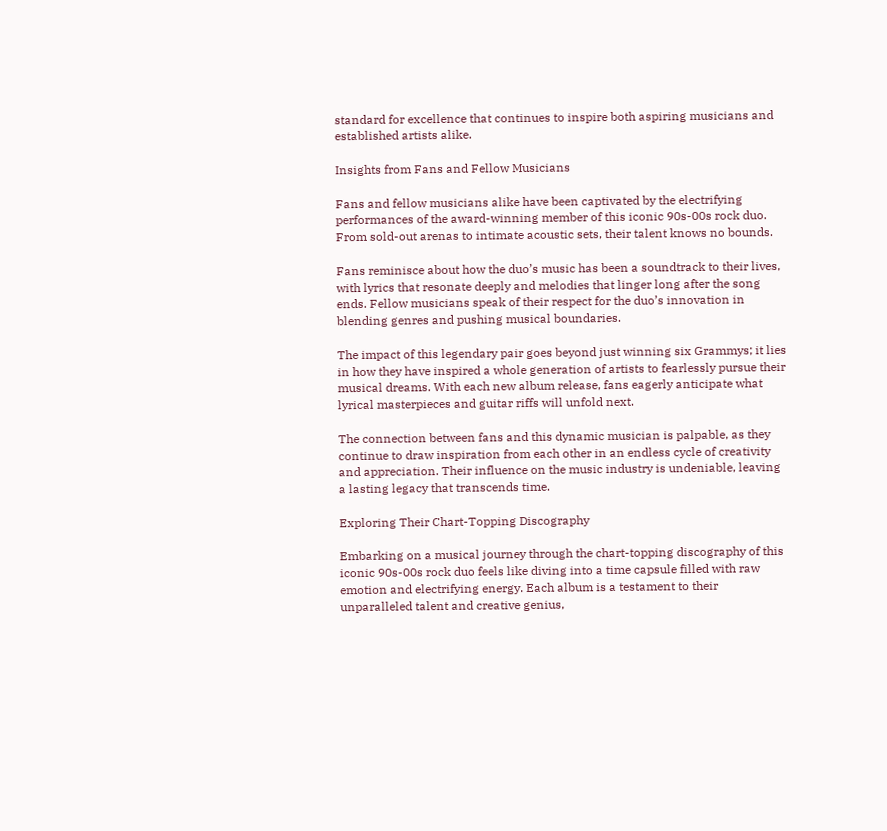standard for excellence that continues to inspire both aspiring musicians and established artists alike.

Insights from Fans and Fellow Musicians

Fans and fellow musicians alike have been captivated by the electrifying performances of the award-winning member of this iconic 90s-00s rock duo. From sold-out arenas to intimate acoustic sets, their talent knows no bounds.

Fans reminisce about how the duo’s music has been a soundtrack to their lives, with lyrics that resonate deeply and melodies that linger long after the song ends. Fellow musicians speak of their respect for the duo’s innovation in blending genres and pushing musical boundaries.

The impact of this legendary pair goes beyond just winning six Grammys; it lies in how they have inspired a whole generation of artists to fearlessly pursue their musical dreams. With each new album release, fans eagerly anticipate what lyrical masterpieces and guitar riffs will unfold next.

The connection between fans and this dynamic musician is palpable, as they continue to draw inspiration from each other in an endless cycle of creativity and appreciation. Their influence on the music industry is undeniable, leaving a lasting legacy that transcends time.

Exploring Their Chart-Topping Discography

Embarking on a musical journey through the chart-topping discography of this iconic 90s-00s rock duo feels like diving into a time capsule filled with raw emotion and electrifying energy. Each album is a testament to their unparalleled talent and creative genius,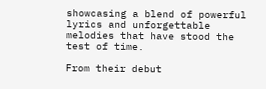showcasing a blend of powerful lyrics and unforgettable melodies that have stood the test of time.

From their debut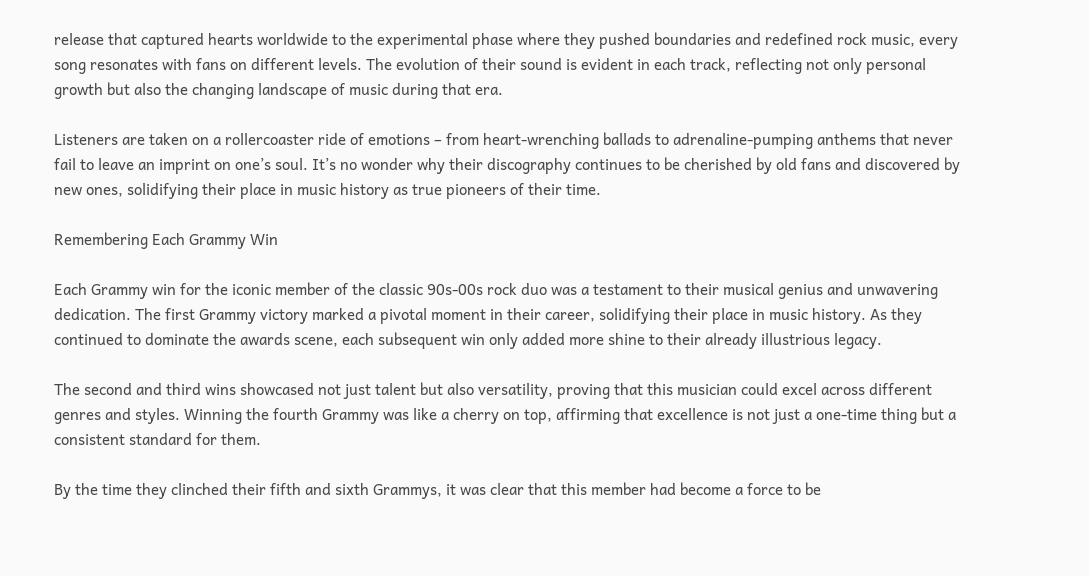release that captured hearts worldwide to the experimental phase where they pushed boundaries and redefined rock music, every song resonates with fans on different levels. The evolution of their sound is evident in each track, reflecting not only personal growth but also the changing landscape of music during that era.

Listeners are taken on a rollercoaster ride of emotions – from heart-wrenching ballads to adrenaline-pumping anthems that never fail to leave an imprint on one’s soul. It’s no wonder why their discography continues to be cherished by old fans and discovered by new ones, solidifying their place in music history as true pioneers of their time.

Remembering Each Grammy Win

Each Grammy win for the iconic member of the classic 90s-00s rock duo was a testament to their musical genius and unwavering dedication. The first Grammy victory marked a pivotal moment in their career, solidifying their place in music history. As they continued to dominate the awards scene, each subsequent win only added more shine to their already illustrious legacy.

The second and third wins showcased not just talent but also versatility, proving that this musician could excel across different genres and styles. Winning the fourth Grammy was like a cherry on top, affirming that excellence is not just a one-time thing but a consistent standard for them.

By the time they clinched their fifth and sixth Grammys, it was clear that this member had become a force to be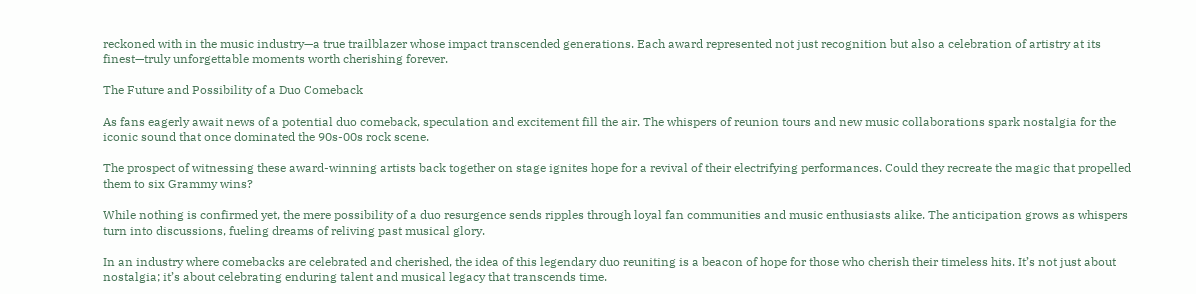reckoned with in the music industry—a true trailblazer whose impact transcended generations. Each award represented not just recognition but also a celebration of artistry at its finest—truly unforgettable moments worth cherishing forever.

The Future and Possibility of a Duo Comeback

As fans eagerly await news of a potential duo comeback, speculation and excitement fill the air. The whispers of reunion tours and new music collaborations spark nostalgia for the iconic sound that once dominated the 90s-00s rock scene.

The prospect of witnessing these award-winning artists back together on stage ignites hope for a revival of their electrifying performances. Could they recreate the magic that propelled them to six Grammy wins?

While nothing is confirmed yet, the mere possibility of a duo resurgence sends ripples through loyal fan communities and music enthusiasts alike. The anticipation grows as whispers turn into discussions, fueling dreams of reliving past musical glory.

In an industry where comebacks are celebrated and cherished, the idea of this legendary duo reuniting is a beacon of hope for those who cherish their timeless hits. It’s not just about nostalgia; it’s about celebrating enduring talent and musical legacy that transcends time.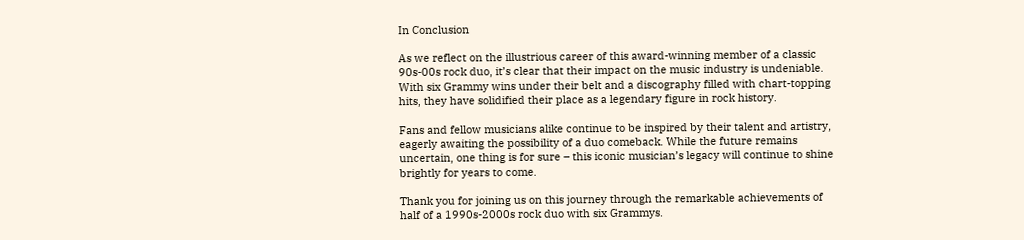In Conclusion

As we reflect on the illustrious career of this award-winning member of a classic 90s-00s rock duo, it’s clear that their impact on the music industry is undeniable. With six Grammy wins under their belt and a discography filled with chart-topping hits, they have solidified their place as a legendary figure in rock history.

Fans and fellow musicians alike continue to be inspired by their talent and artistry, eagerly awaiting the possibility of a duo comeback. While the future remains uncertain, one thing is for sure – this iconic musician’s legacy will continue to shine brightly for years to come.

Thank you for joining us on this journey through the remarkable achievements of half of a 1990s-2000s rock duo with six Grammys.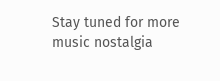Stay tuned for more music nostalgia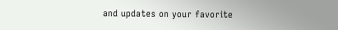and updates on your favorite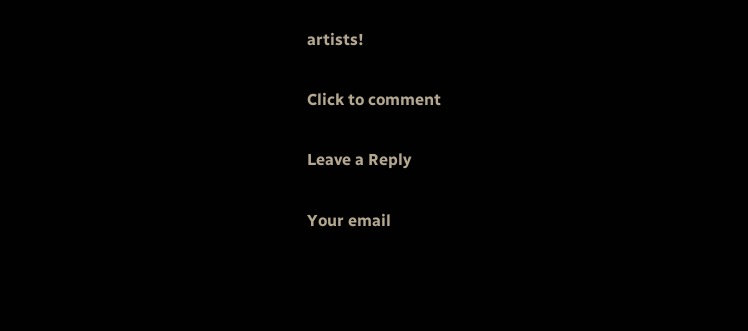artists!

Click to comment

Leave a Reply

Your email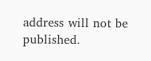address will not be published.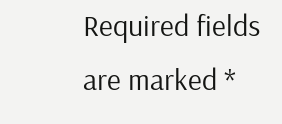Required fields are marked *